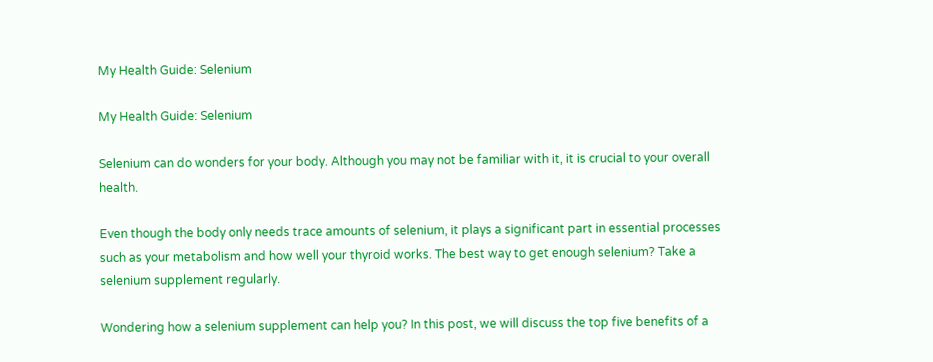My Health Guide: Selenium

My Health Guide: Selenium

Selenium can do wonders for your body. Although you may not be familiar with it, it is crucial to your overall health.

Even though the body only needs trace amounts of selenium, it plays a significant part in essential processes such as your metabolism and how well your thyroid works. The best way to get enough selenium? Take a selenium supplement regularly.

Wondering how a selenium supplement can help you? In this post, we will discuss the top five benefits of a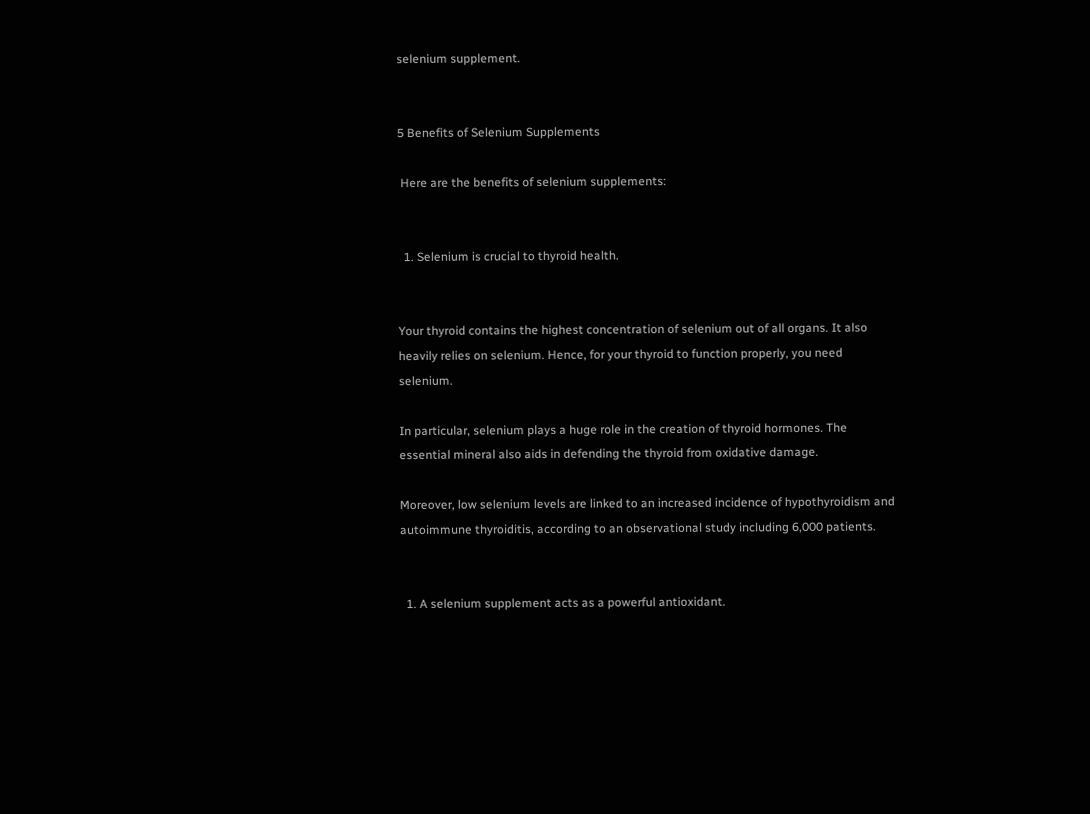selenium supplement.


5 Benefits of Selenium Supplements

 Here are the benefits of selenium supplements:


  1. Selenium is crucial to thyroid health.


Your thyroid contains the highest concentration of selenium out of all organs. It also heavily relies on selenium. Hence, for your thyroid to function properly, you need selenium.

In particular, selenium plays a huge role in the creation of thyroid hormones. The essential mineral also aids in defending the thyroid from oxidative damage.

Moreover, low selenium levels are linked to an increased incidence of hypothyroidism and autoimmune thyroiditis, according to an observational study including 6,000 patients.


  1. A selenium supplement acts as a powerful antioxidant.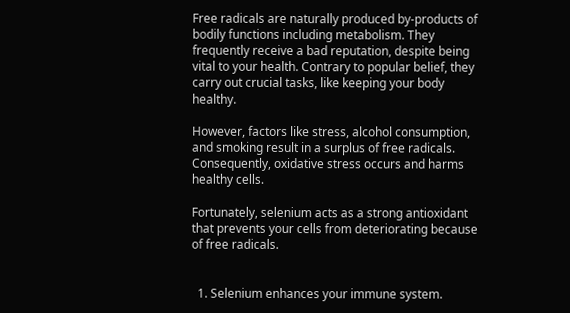Free radicals are naturally produced by-products of bodily functions including metabolism. They frequently receive a bad reputation, despite being vital to your health. Contrary to popular belief, they carry out crucial tasks, like keeping your body healthy.

However, factors like stress, alcohol consumption, and smoking result in a surplus of free radicals. Consequently, oxidative stress occurs and harms healthy cells.

Fortunately, selenium acts as a strong antioxidant that prevents your cells from deteriorating because of free radicals.


  1. Selenium enhances your immune system.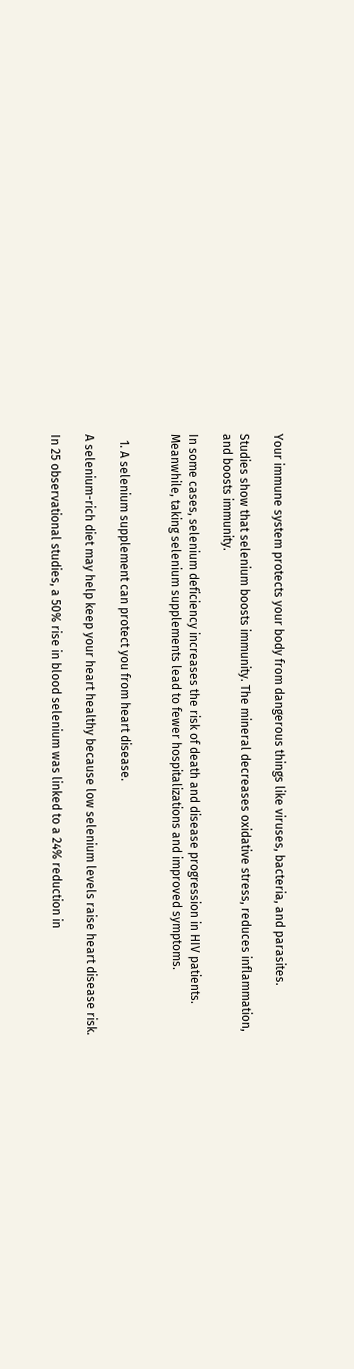Your immune system protects your body from dangerous things like viruses, bacteria, and parasites.

Studies show that selenium boosts immunity. The mineral decreases oxidative stress, reduces inflammation, and boosts immunity.

In some cases, selenium deficiency increases the risk of death and disease progression in HIV patients. Meanwhile, taking selenium supplements lead to fewer hospitalizations and improved symptoms.


  1. A selenium supplement can protect you from heart disease.

A selenium-rich diet may help keep your heart healthy because low selenium levels raise heart disease risk.

In 25 observational studies, a 50% rise in blood selenium was linked to a 24% reduction in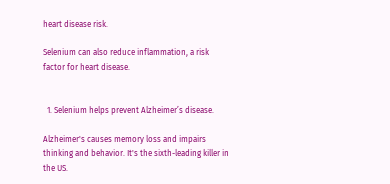heart disease risk.

Selenium can also reduce inflammation, a risk factor for heart disease.


  1. Selenium helps prevent Alzheimer’s disease.

Alzheimer's causes memory loss and impairs thinking and behavior. It's the sixth-leading killer in the US.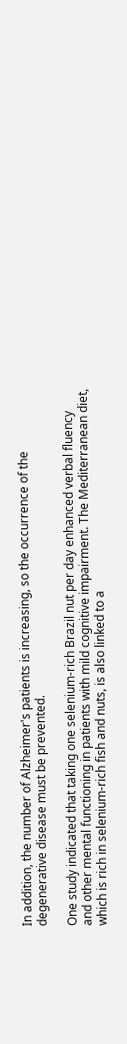In addition, the number of Alzheimer's patients is increasing, so the occurrence of the degenerative disease must be prevented.

One study indicated that taking one selenium-rich Brazil nut per day enhanced verbal fluency and other mental functioning in patients with mild cognitive impairment. The Mediterranean diet, which is rich in selenium-rich fish and nuts, is also linked to a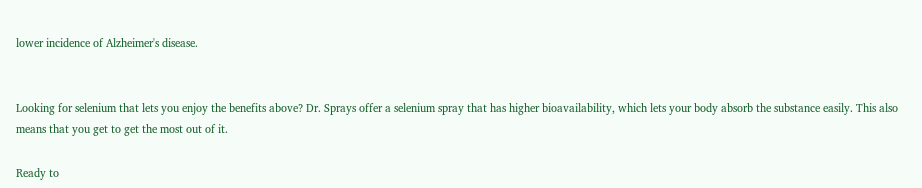lower incidence of Alzheimer's disease.


Looking for selenium that lets you enjoy the benefits above? Dr. Sprays offer a selenium spray that has higher bioavailability, which lets your body absorb the substance easily. This also means that you get to get the most out of it.

Ready to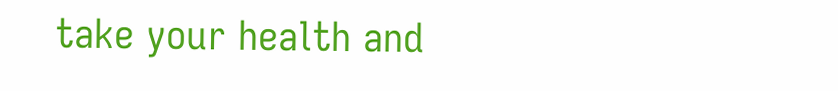take your health and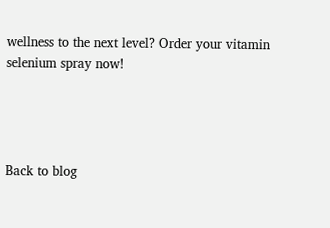wellness to the next level? Order your vitamin selenium spray now!




Back to blog